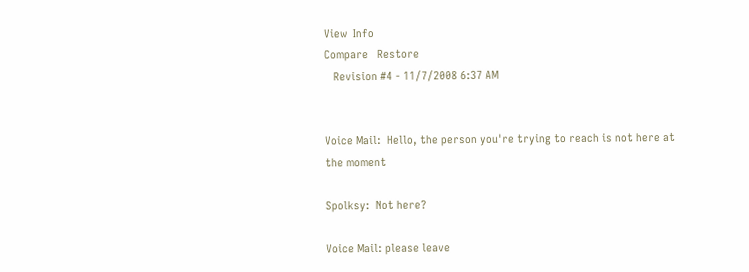View  Info
Compare   Restore
   Revision #4 - 11/7/2008 6:37 AM


Voice Mail:  Hello, the person you're trying to reach is not here at the moment

Spolksy:  Not here?

Voice Mail: please leave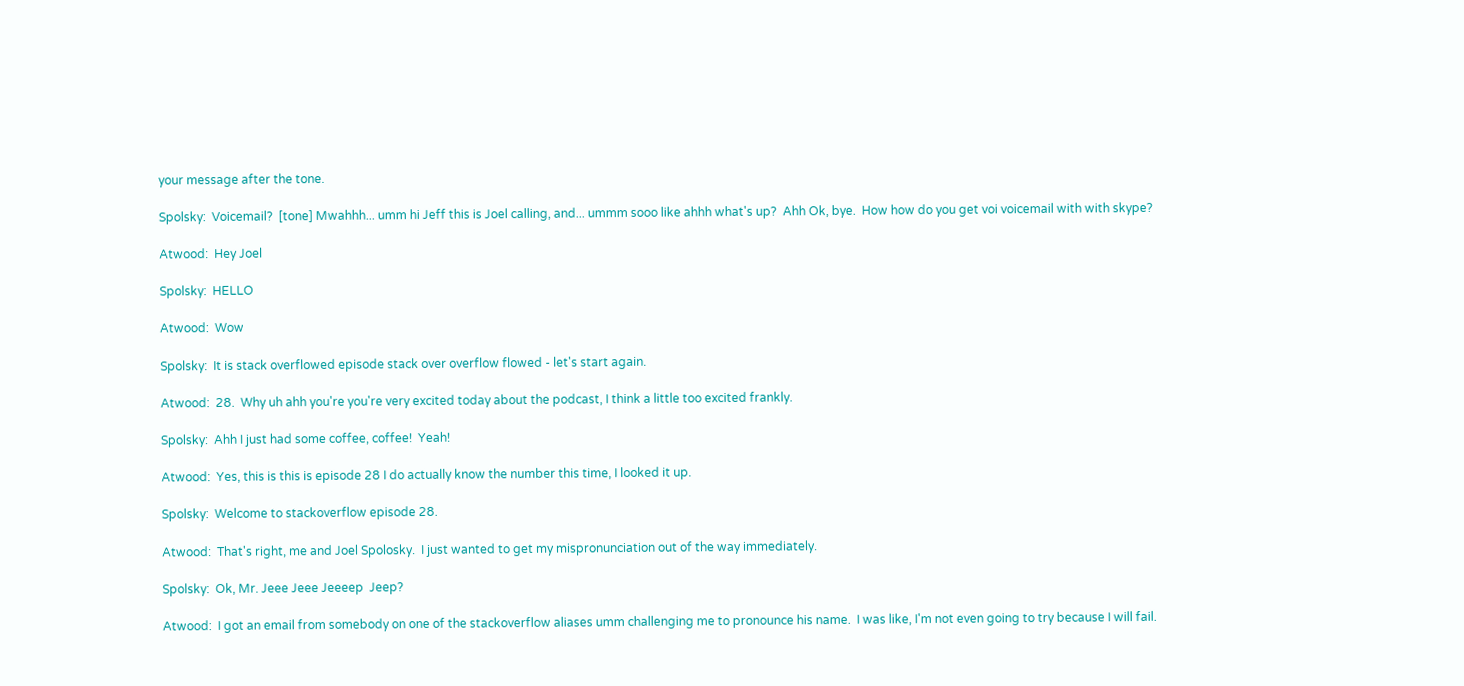your message after the tone.

Spolsky:  Voicemail?  [tone] Mwahhh... umm hi Jeff this is Joel calling, and... ummm sooo like ahhh what's up?  Ahh Ok, bye.  How how do you get voi voicemail with with skype?

Atwood:  Hey Joel

Spolsky:  HELLO

Atwood:  Wow

Spolsky:  It is stack overflowed episode stack over overflow flowed - let's start again.

Atwood:  28.  Why uh ahh you're you're very excited today about the podcast, I think a little too excited frankly.

Spolsky:  Ahh I just had some coffee, coffee!  Yeah!

Atwood:  Yes, this is this is episode 28 I do actually know the number this time, I looked it up.

Spolsky:  Welcome to stackoverflow episode 28.

Atwood:  That's right, me and Joel Spolosky.  I just wanted to get my mispronunciation out of the way immediately.

Spolsky:  Ok, Mr. Jeee Jeee Jeeeep  Jeep?

Atwood:  I got an email from somebody on one of the stackoverflow aliases umm challenging me to pronounce his name.  I was like, I'm not even going to try because I will fail.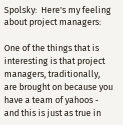Spolsky:  Here's my feeling about project managers:

One of the things that is interesting is that project managers, traditionally, are brought on because you have a team of yahoos - and this is just as true in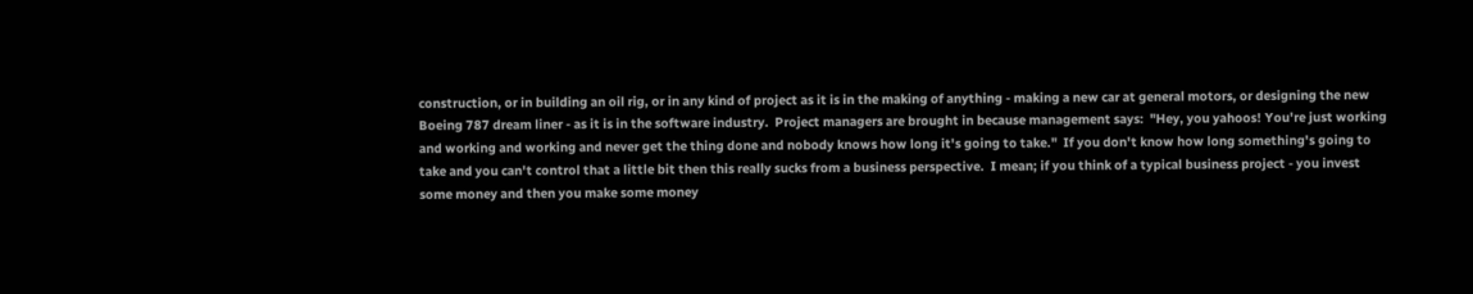construction, or in building an oil rig, or in any kind of project as it is in the making of anything - making a new car at general motors, or designing the new Boeing 787 dream liner - as it is in the software industry.  Project managers are brought in because management says:  "Hey, you yahoos! You're just working and working and working and never get the thing done and nobody knows how long it's going to take."  If you don't know how long something's going to take and you can't control that a little bit then this really sucks from a business perspective.  I mean; if you think of a typical business project - you invest some money and then you make some money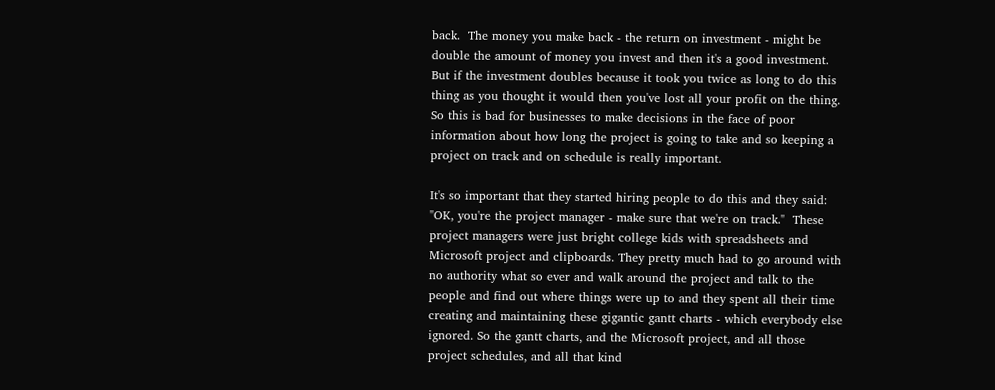back.  The money you make back - the return on investment - might be double the amount of money you invest and then it's a good investment.  But if the investment doubles because it took you twice as long to do this thing as you thought it would then you've lost all your profit on the thing.  So this is bad for businesses to make decisions in the face of poor information about how long the project is going to take and so keeping a project on track and on schedule is really important.

It's so important that they started hiring people to do this and they said:  "OK, you're the project manager - make sure that we're on track."  These project managers were just bright college kids with spreadsheets and Microsoft project and clipboards. They pretty much had to go around with no authority what so ever and walk around the project and talk to the people and find out where things were up to and they spent all their time creating and maintaining these gigantic gantt charts - which everybody else ignored. So the gantt charts, and the Microsoft project, and all those project schedules, and all that kind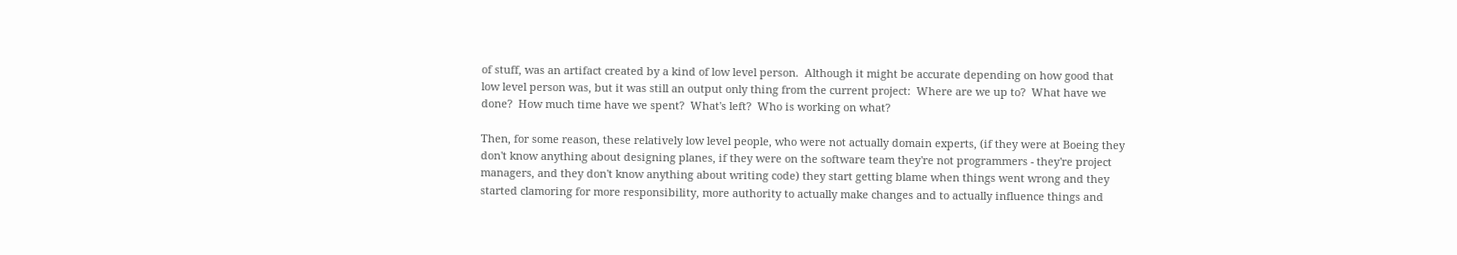of stuff, was an artifact created by a kind of low level person.  Although it might be accurate depending on how good that low level person was, but it was still an output only thing from the current project:  Where are we up to?  What have we done?  How much time have we spent?  What's left?  Who is working on what?

Then, for some reason, these relatively low level people, who were not actually domain experts, (if they were at Boeing they don't know anything about designing planes, if they were on the software team they're not programmers - they're project managers, and they don't know anything about writing code) they start getting blame when things went wrong and they started clamoring for more responsibility, more authority to actually make changes and to actually influence things and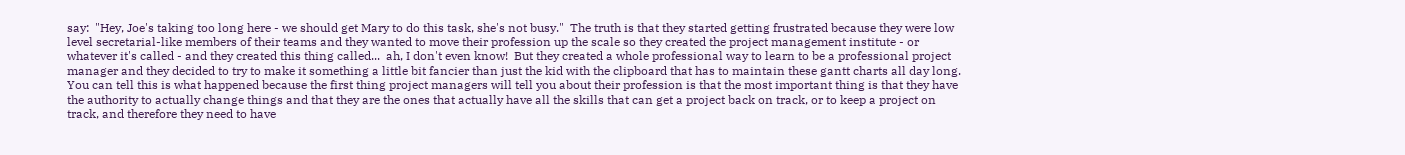say:  "Hey, Joe's taking too long here - we should get Mary to do this task, she's not busy."  The truth is that they started getting frustrated because they were low level secretarial-like members of their teams and they wanted to move their profession up the scale so they created the project management institute - or whatever it's called - and they created this thing called...  ah, I don't even know!  But they created a whole professional way to learn to be a professional project manager and they decided to try to make it something a little bit fancier than just the kid with the clipboard that has to maintain these gantt charts all day long.  You can tell this is what happened because the first thing project managers will tell you about their profession is that the most important thing is that they have the authority to actually change things and that they are the ones that actually have all the skills that can get a project back on track, or to keep a project on track, and therefore they need to have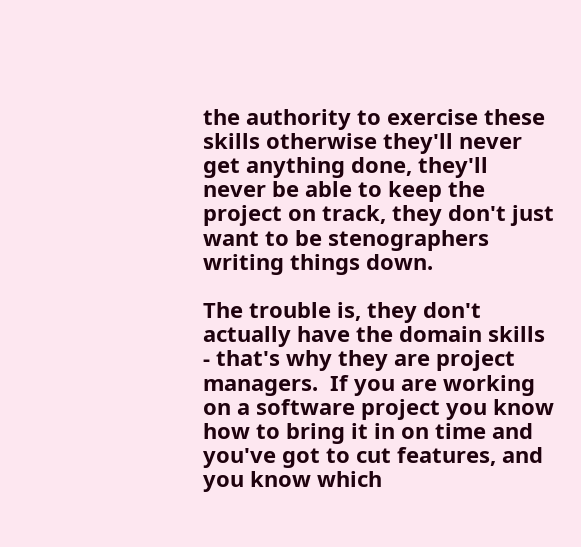the authority to exercise these skills otherwise they'll never get anything done, they'll never be able to keep the project on track, they don't just want to be stenographers writing things down.

The trouble is, they don't actually have the domain skills - that's why they are project managers.  If you are working on a software project you know how to bring it in on time and you've got to cut features, and you know which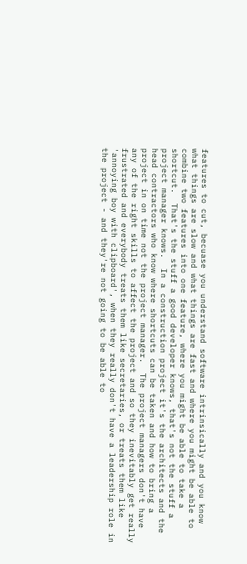features to cut, becuase you understand software intrinsically and you know what things are slow and what things are fast and where you might be able to combine two features into one feature, where you might be able to take a shortcut.  That's the stuff a good developer knows, that's not the stuff a project manager knows.  In a construction project it's the architects and the head contractors who know where shortcuts can be taken and how to bring a project in on time not the project manager.  The project managers don't have any of the right skills to affect the project and so they inevitably get really frustrated and everybody treats them like secretaries, or treats them like 'annoying boy with clipboard', when they really don't have a leadership role in the project - and they're not going to be able to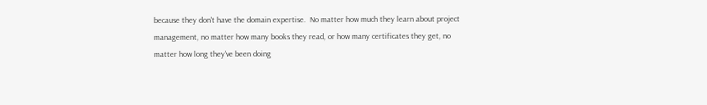because they don't have the domain expertise.  No matter how much they learn about project management, no matter how many books they read, or how many certificates they get, no matter how long they've been doing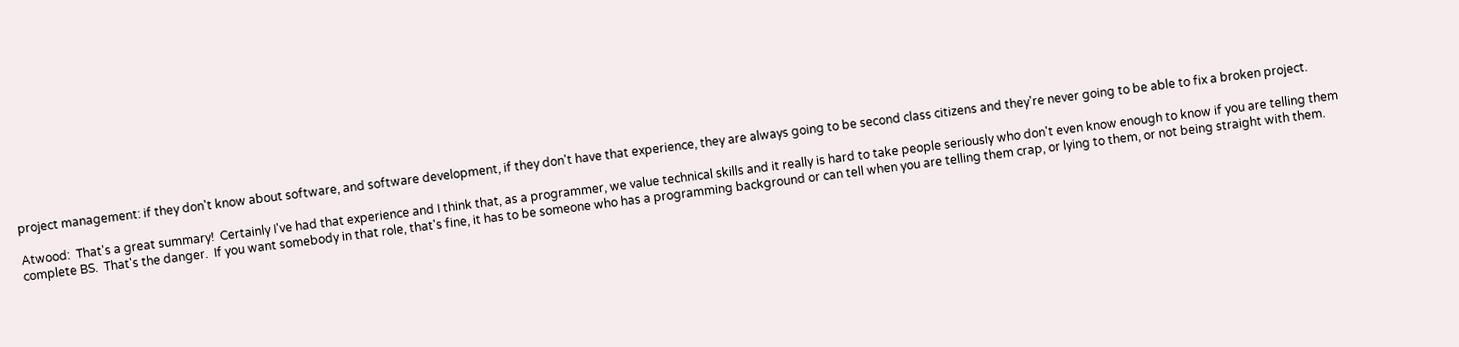project management: if they don't know about software, and software development, if they don't have that experience, they are always going to be second class citizens and they're never going to be able to fix a broken project.

Atwood:  That's a great summary!  Certainly I've had that experience and I think that, as a programmer, we value technical skills and it really is hard to take people seriously who don't even know enough to know if you are telling them complete BS.  That's the danger.  If you want somebody in that role, that's fine, it has to be someone who has a programming background or can tell when you are telling them crap, or lying to them, or not being straight with them.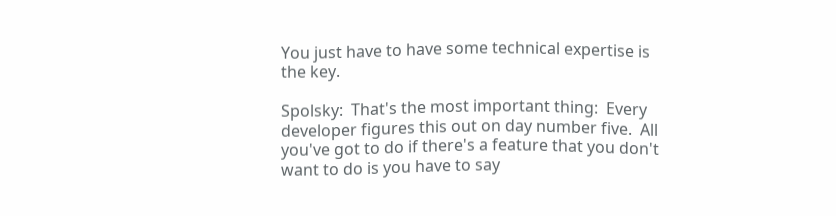You just have to have some technical expertise is the key.

Spolsky:  That's the most important thing:  Every developer figures this out on day number five.  All you've got to do if there's a feature that you don't want to do is you have to say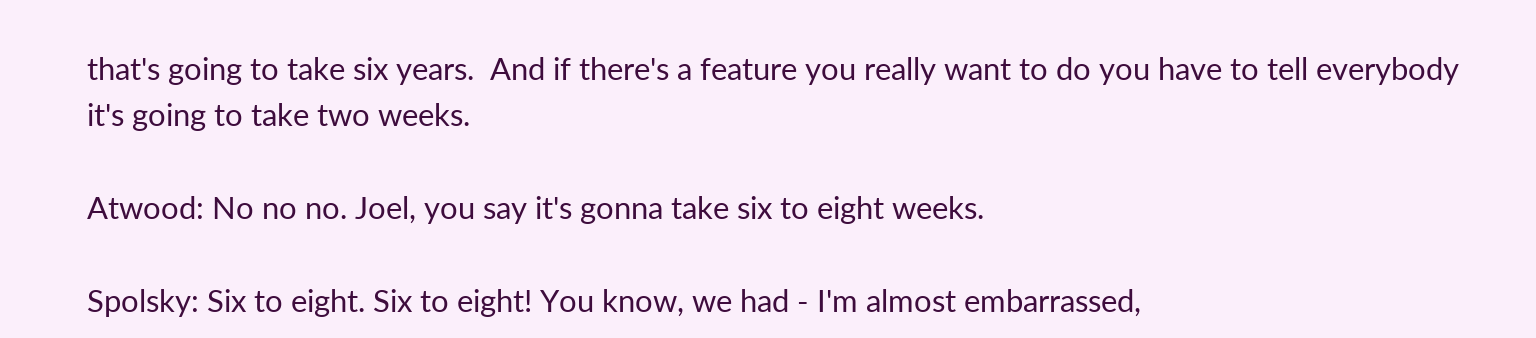that's going to take six years.  And if there's a feature you really want to do you have to tell everybody it's going to take two weeks.

Atwood: No no no. Joel, you say it's gonna take six to eight weeks.

Spolsky: Six to eight. Six to eight! You know, we had - I'm almost embarrassed,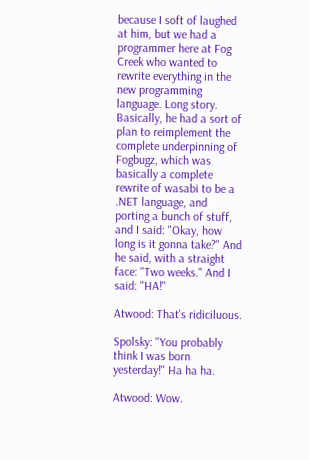because I soft of laughed at him, but we had a programmer here at Fog Creek who wanted to rewrite everything in the new programming language. Long story. Basically, he had a sort of plan to reimplement the complete underpinning of Fogbugz, which was basically a complete rewrite of wasabi to be a .NET language, and porting a bunch of stuff, and I said: "Okay, how long is it gonna take?" And he said, with a straight face: "Two weeks." And I said: "HA!"

Atwood: That's ridiciluous.

Spolsky: "You probably think I was born yesterday!" Ha ha ha.

Atwood: Wow.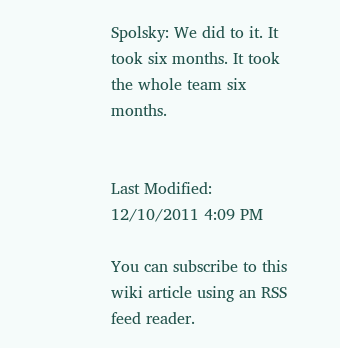Spolsky: We did to it. It took six months. It took the whole team six months.


Last Modified: 12/10/2011 4:09 PM

You can subscribe to this wiki article using an RSS feed reader.